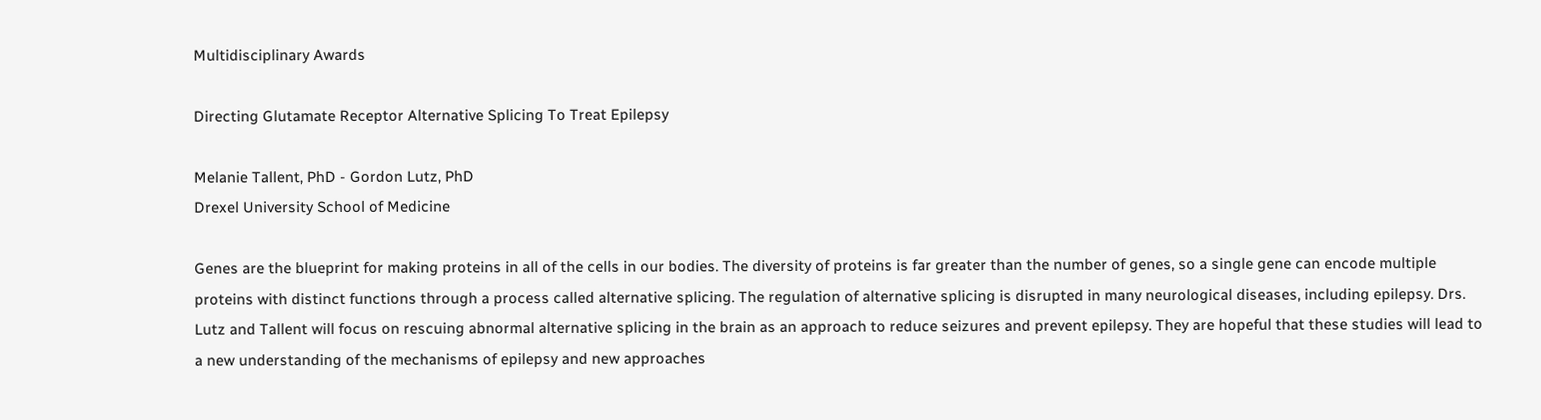Multidisciplinary Awards

Directing Glutamate Receptor Alternative Splicing To Treat Epilepsy

Melanie Tallent, PhD - Gordon Lutz, PhD
Drexel University School of Medicine

Genes are the blueprint for making proteins in all of the cells in our bodies. The diversity of proteins is far greater than the number of genes, so a single gene can encode multiple proteins with distinct functions through a process called alternative splicing. The regulation of alternative splicing is disrupted in many neurological diseases, including epilepsy. Drs. Lutz and Tallent will focus on rescuing abnormal alternative splicing in the brain as an approach to reduce seizures and prevent epilepsy. They are hopeful that these studies will lead to a new understanding of the mechanisms of epilepsy and new approaches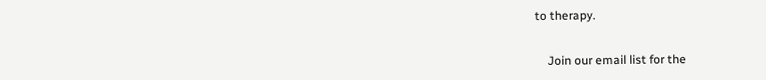to therapy.


    Join our email list for the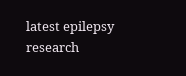latest epilepsy research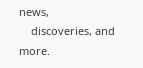news,
    discoveries, and more.